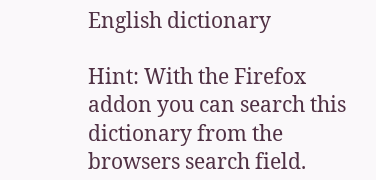English dictionary

Hint: With the Firefox addon you can search this dictionary from the browsers search field.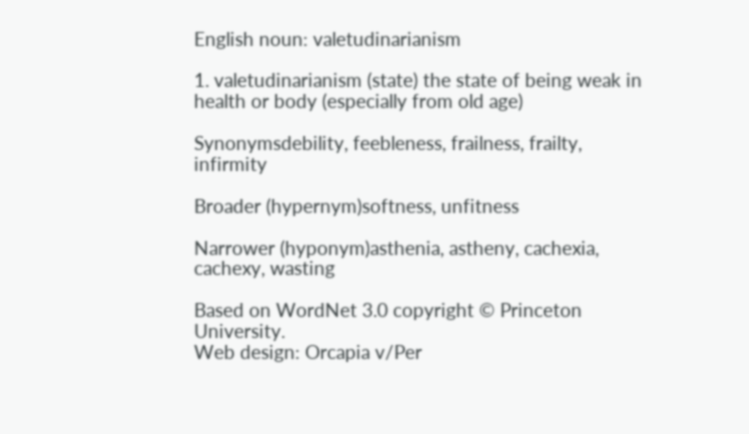English noun: valetudinarianism

1. valetudinarianism (state) the state of being weak in health or body (especially from old age)

Synonymsdebility, feebleness, frailness, frailty, infirmity

Broader (hypernym)softness, unfitness

Narrower (hyponym)asthenia, astheny, cachexia, cachexy, wasting

Based on WordNet 3.0 copyright © Princeton University.
Web design: Orcapia v/Per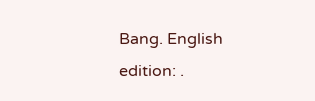Bang. English edition: .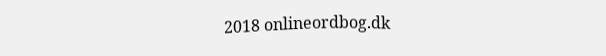2018 onlineordbog.dk